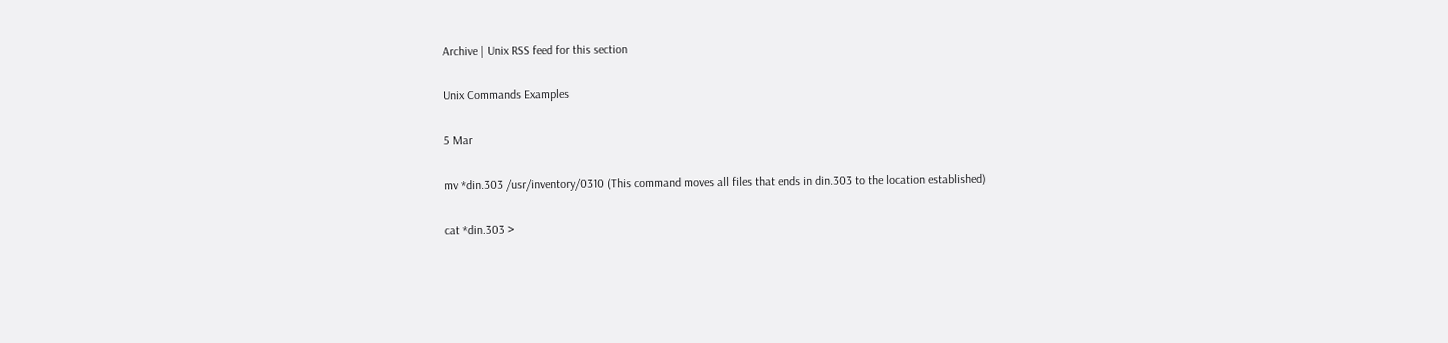Archive | Unix RSS feed for this section

Unix Commands Examples

5 Mar

mv *din.303 /usr/inventory/0310 (This command moves all files that ends in din.303 to the location established)

cat *din.303 >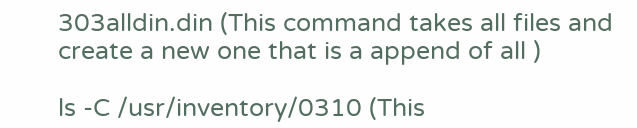303alldin.din (This command takes all files and create a new one that is a append of all )

ls -C /usr/inventory/0310 (This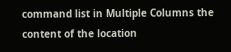command list in Multiple Columns the content of the location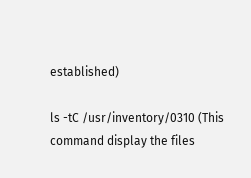established)

ls -tC /usr/inventory/0310 (This command display the files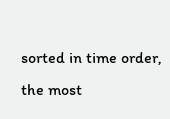sorted in time order, the most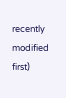recently modified first)